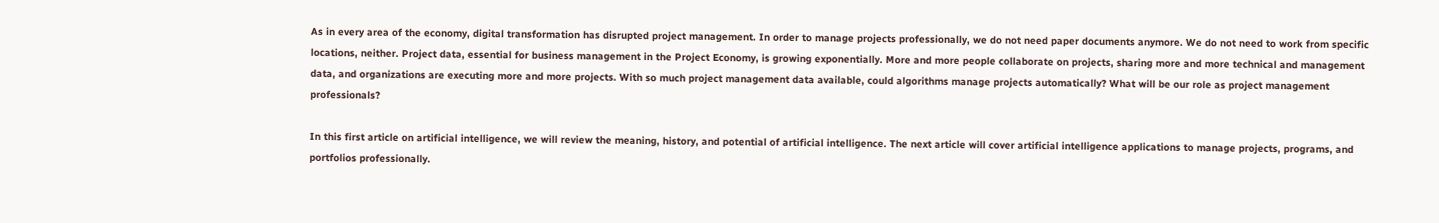As in every area of the economy, digital transformation has disrupted project management. In order to manage projects professionally, we do not need paper documents anymore. We do not need to work from specific locations, neither. Project data, essential for business management in the Project Economy, is growing exponentially. More and more people collaborate on projects, sharing more and more technical and management data, and organizations are executing more and more projects. With so much project management data available, could algorithms manage projects automatically? What will be our role as project management professionals?

In this first article on artificial intelligence, we will review the meaning, history, and potential of artificial intelligence. The next article will cover artificial intelligence applications to manage projects, programs, and portfolios professionally.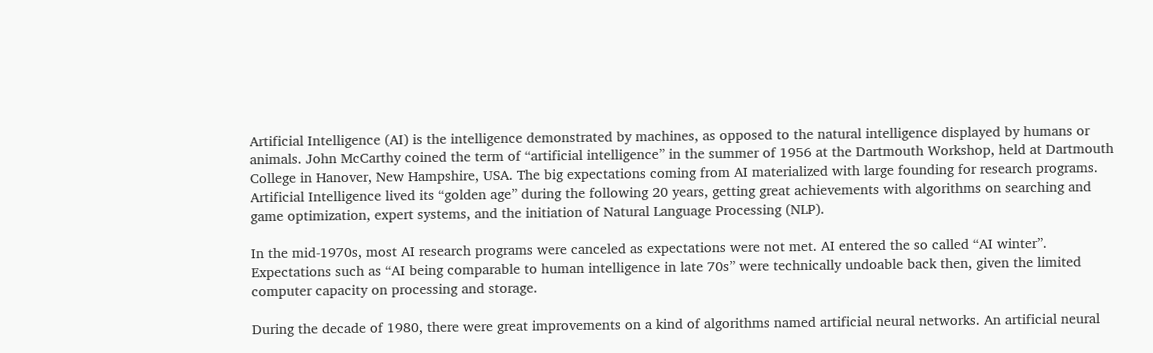Artificial Intelligence (AI) is the intelligence demonstrated by machines, as opposed to the natural intelligence displayed by humans or animals. John McCarthy coined the term of “artificial intelligence” in the summer of 1956 at the Dartmouth Workshop, held at Dartmouth College in Hanover, New Hampshire, USA. The big expectations coming from AI materialized with large founding for research programs. Artificial Intelligence lived its “golden age” during the following 20 years, getting great achievements with algorithms on searching and game optimization, expert systems, and the initiation of Natural Language Processing (NLP).

In the mid-1970s, most AI research programs were canceled as expectations were not met. AI entered the so called “AI winter”. Expectations such as “AI being comparable to human intelligence in late 70s” were technically undoable back then, given the limited computer capacity on processing and storage.

During the decade of 1980, there were great improvements on a kind of algorithms named artificial neural networks. An artificial neural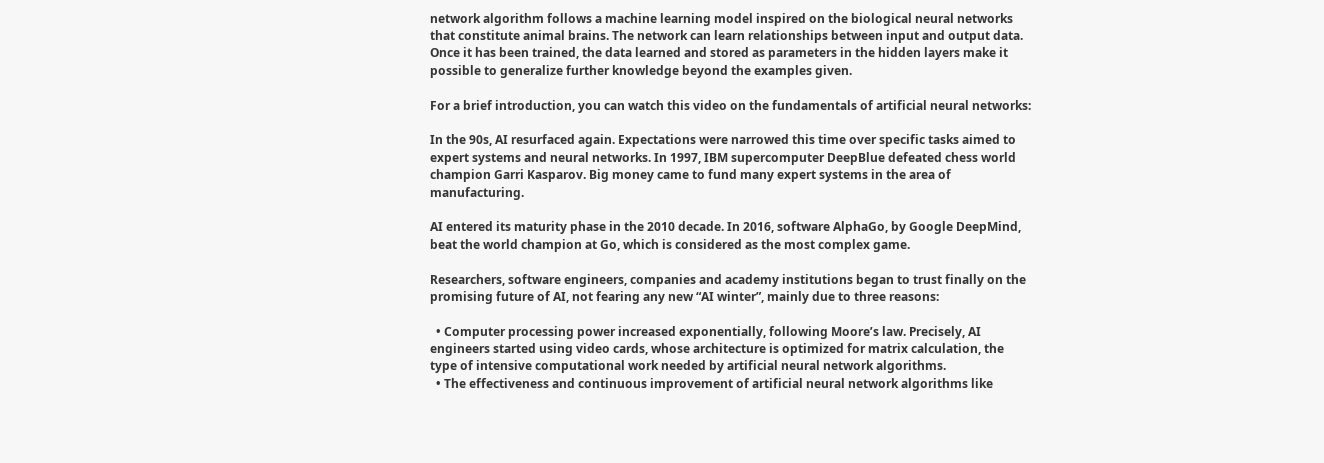network algorithm follows a machine learning model inspired on the biological neural networks that constitute animal brains. The network can learn relationships between input and output data. Once it has been trained, the data learned and stored as parameters in the hidden layers make it possible to generalize further knowledge beyond the examples given.

For a brief introduction, you can watch this video on the fundamentals of artificial neural networks:

In the 90s, AI resurfaced again. Expectations were narrowed this time over specific tasks aimed to expert systems and neural networks. In 1997, IBM supercomputer DeepBlue defeated chess world champion Garri Kasparov. Big money came to fund many expert systems in the area of manufacturing.

AI entered its maturity phase in the 2010 decade. In 2016, software AlphaGo, by Google DeepMind, beat the world champion at Go, which is considered as the most complex game.

Researchers, software engineers, companies and academy institutions began to trust finally on the promising future of AI, not fearing any new “AI winter”, mainly due to three reasons:

  • Computer processing power increased exponentially, following Moore’s law. Precisely, AI engineers started using video cards, whose architecture is optimized for matrix calculation, the type of intensive computational work needed by artificial neural network algorithms.
  • The effectiveness and continuous improvement of artificial neural network algorithms like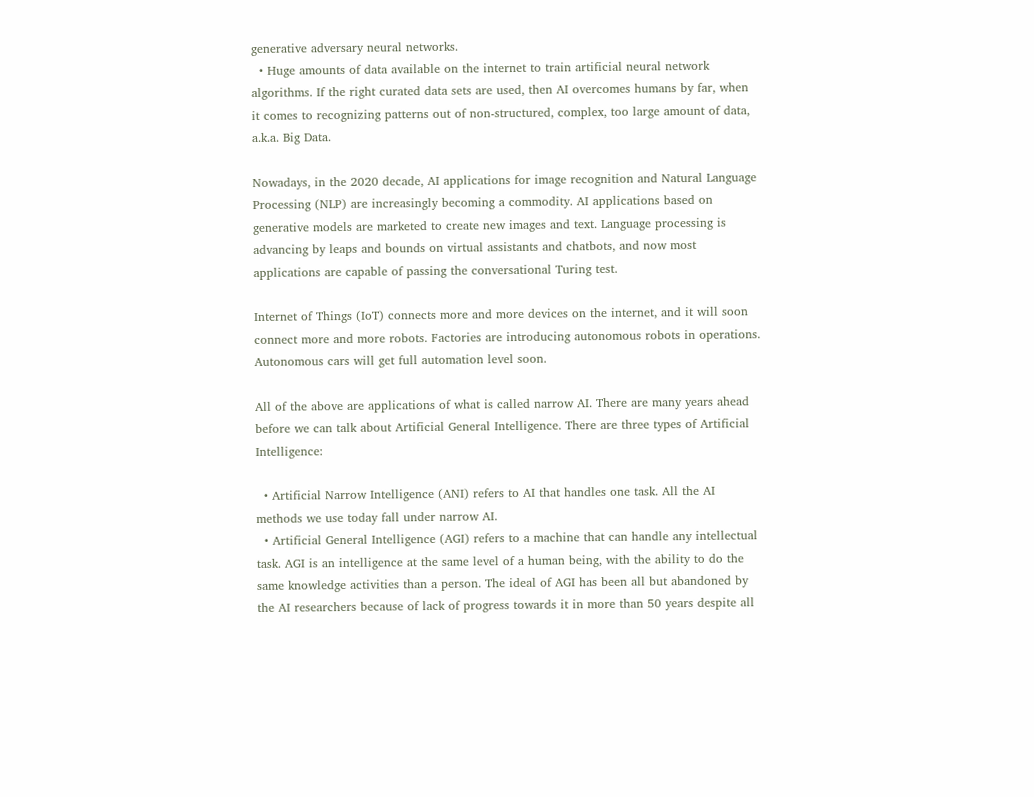generative adversary neural networks.
  • Huge amounts of data available on the internet to train artificial neural network algorithms. If the right curated data sets are used, then AI overcomes humans by far, when it comes to recognizing patterns out of non-structured, complex, too large amount of data, a.k.a. Big Data.

Nowadays, in the 2020 decade, AI applications for image recognition and Natural Language Processing (NLP) are increasingly becoming a commodity. AI applications based on generative models are marketed to create new images and text. Language processing is advancing by leaps and bounds on virtual assistants and chatbots, and now most applications are capable of passing the conversational Turing test.

Internet of Things (IoT) connects more and more devices on the internet, and it will soon connect more and more robots. Factories are introducing autonomous robots in operations. Autonomous cars will get full automation level soon.

All of the above are applications of what is called narrow AI. There are many years ahead before we can talk about Artificial General Intelligence. There are three types of Artificial Intelligence:

  • Artificial Narrow Intelligence (ANI) refers to AI that handles one task. All the AI methods we use today fall under narrow AI.
  • Artificial General Intelligence (AGI) refers to a machine that can handle any intellectual task. AGI is an intelligence at the same level of a human being, with the ability to do the same knowledge activities than a person. The ideal of AGI has been all but abandoned by the AI researchers because of lack of progress towards it in more than 50 years despite all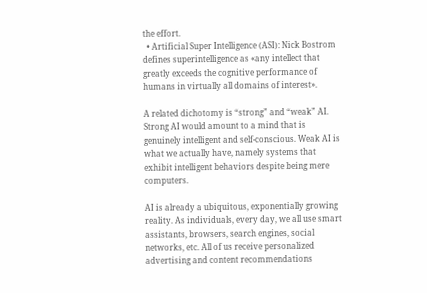the effort.
  • Artificial Super Intelligence (ASI): Nick Bostrom defines superintelligence as «any intellect that greatly exceeds the cognitive performance of humans in virtually all domains of interest».

A related dichotomy is “strong” and “weak” AI. Strong AI would amount to a mind that is genuinely intelligent and self-conscious. Weak AI is what we actually have, namely systems that exhibit intelligent behaviors despite being mere computers.

AI is already a ubiquitous, exponentially growing reality. As individuals, every day, we all use smart assistants, browsers, search engines, social networks, etc. All of us receive personalized advertising and content recommendations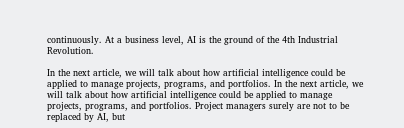continuously. At a business level, AI is the ground of the 4th Industrial Revolution.

In the next article, we will talk about how artificial intelligence could be applied to manage projects, programs, and portfolios. In the next article, we will talk about how artificial intelligence could be applied to manage projects, programs, and portfolios. Project managers surely are not to be replaced by AI, but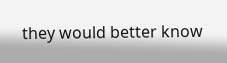they would better know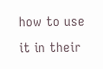how to use it in their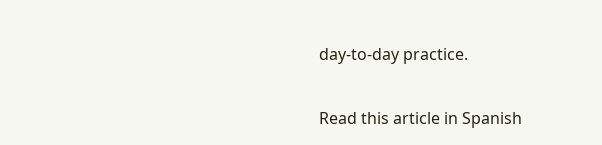day-to-day practice.

Read this article in Spanish